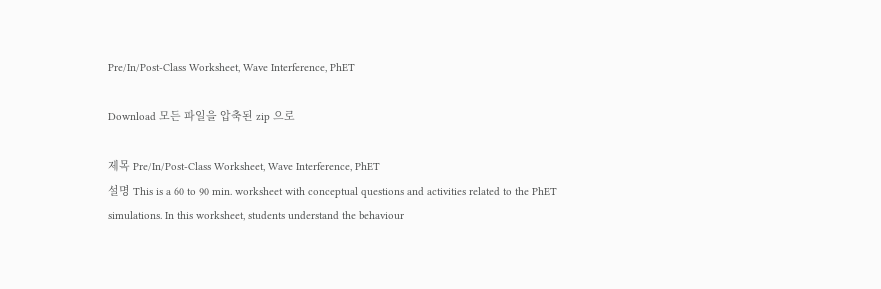Pre/In/Post-Class Worksheet, Wave Interference, PhET

Download 모든 파일을 압축된 zip 으로

제목 Pre/In/Post-Class Worksheet, Wave Interference, PhET
설명 This is a 60 to 90 min. worksheet with conceptual questions and activities related to the PhET simulations. In this worksheet, students understand the behaviour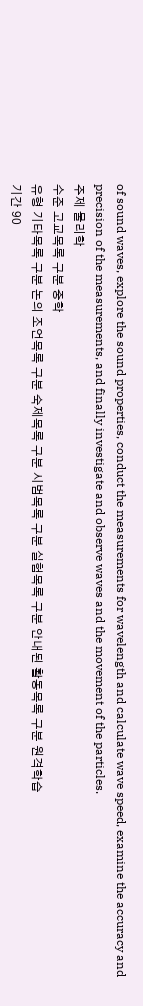of sound waves, explore the sound properties, conduct the measurements for wavelength and calculate wave speed, examine the accuracy and precision of the measurements, and finally investigate and observe waves and the movement of the particles.
주제 물리학
수준 고교목록 구분 중학
유형 기타목록 구분 논의 조언목록 구분 숙제목록 구분 시범목록 구분 실험목록 구분 안내된 활동목록 구분 원격학습
기간 90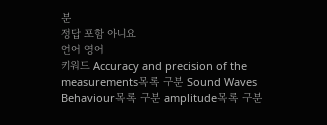분
정답 포함 아니요
언어 영어
키워드 Accuracy and precision of the measurements목록 구분 Sound Waves Behaviour목록 구분 amplitude목록 구분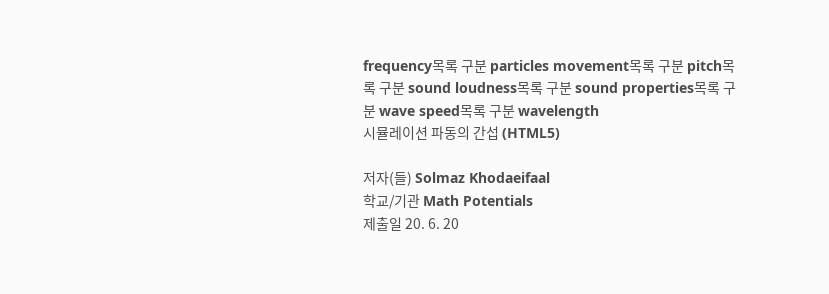frequency목록 구분 particles movement목록 구분 pitch목록 구분 sound loudness목록 구분 sound properties목록 구분 wave speed목록 구분 wavelength
시뮬레이션 파동의 간섭 (HTML5)

저자(들) Solmaz Khodaeifaal
학교/기관 Math Potentials
제출일 20. 6. 20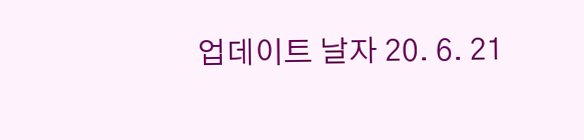업데이트 날자 20. 6. 21